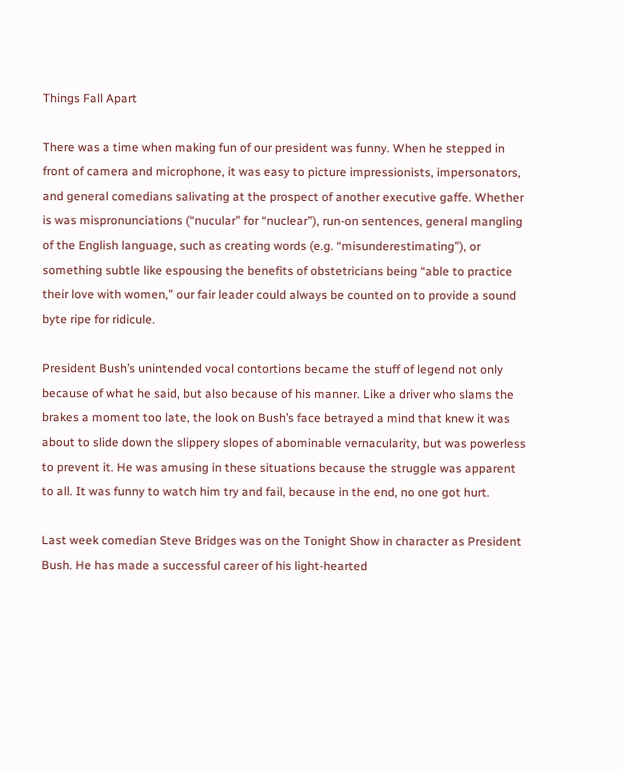Things Fall Apart

There was a time when making fun of our president was funny. When he stepped in front of camera and microphone, it was easy to picture impressionists, impersonators, and general comedians salivating at the prospect of another executive gaffe. Whether is was mispronunciations (“nucular” for “nuclear”), run-on sentences, general mangling of the English language, such as creating words (e.g. “misunderestimating”), or something subtle like espousing the benefits of obstetricians being “able to practice their love with women,” our fair leader could always be counted on to provide a sound byte ripe for ridicule.

President Bush’s unintended vocal contortions became the stuff of legend not only because of what he said, but also because of his manner. Like a driver who slams the brakes a moment too late, the look on Bush’s face betrayed a mind that knew it was about to slide down the slippery slopes of abominable vernacularity, but was powerless to prevent it. He was amusing in these situations because the struggle was apparent to all. It was funny to watch him try and fail, because in the end, no one got hurt.

Last week comedian Steve Bridges was on the Tonight Show in character as President Bush. He has made a successful career of his light-hearted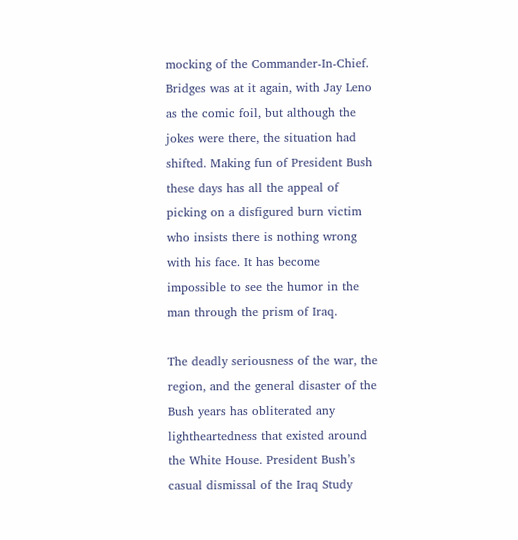mocking of the Commander-In-Chief. Bridges was at it again, with Jay Leno as the comic foil, but although the jokes were there, the situation had shifted. Making fun of President Bush these days has all the appeal of picking on a disfigured burn victim who insists there is nothing wrong with his face. It has become impossible to see the humor in the man through the prism of Iraq.

The deadly seriousness of the war, the region, and the general disaster of the Bush years has obliterated any lightheartedness that existed around the White House. President Bush’s casual dismissal of the Iraq Study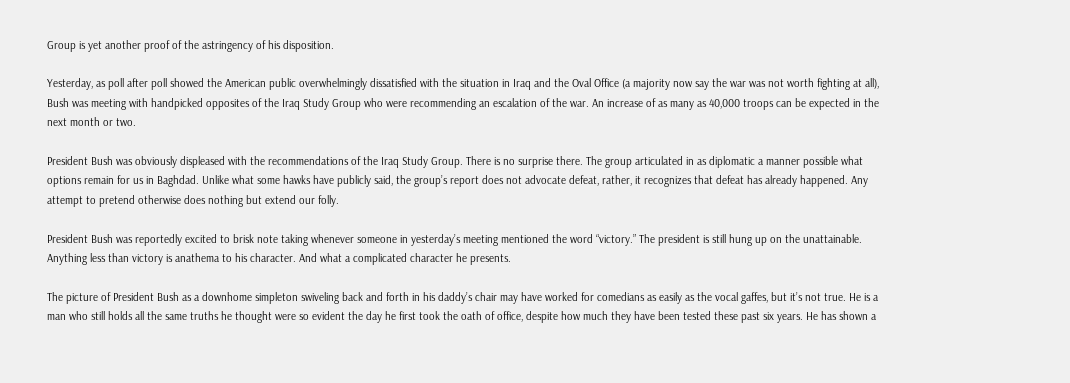Group is yet another proof of the astringency of his disposition.

Yesterday, as poll after poll showed the American public overwhelmingly dissatisfied with the situation in Iraq and the Oval Office (a majority now say the war was not worth fighting at all), Bush was meeting with handpicked opposites of the Iraq Study Group who were recommending an escalation of the war. An increase of as many as 40,000 troops can be expected in the next month or two.

President Bush was obviously displeased with the recommendations of the Iraq Study Group. There is no surprise there. The group articulated in as diplomatic a manner possible what options remain for us in Baghdad. Unlike what some hawks have publicly said, the group’s report does not advocate defeat, rather, it recognizes that defeat has already happened. Any attempt to pretend otherwise does nothing but extend our folly.

President Bush was reportedly excited to brisk note taking whenever someone in yesterday’s meeting mentioned the word “victory.” The president is still hung up on the unattainable. Anything less than victory is anathema to his character. And what a complicated character he presents.

The picture of President Bush as a downhome simpleton swiveling back and forth in his daddy’s chair may have worked for comedians as easily as the vocal gaffes, but it’s not true. He is a man who still holds all the same truths he thought were so evident the day he first took the oath of office, despite how much they have been tested these past six years. He has shown a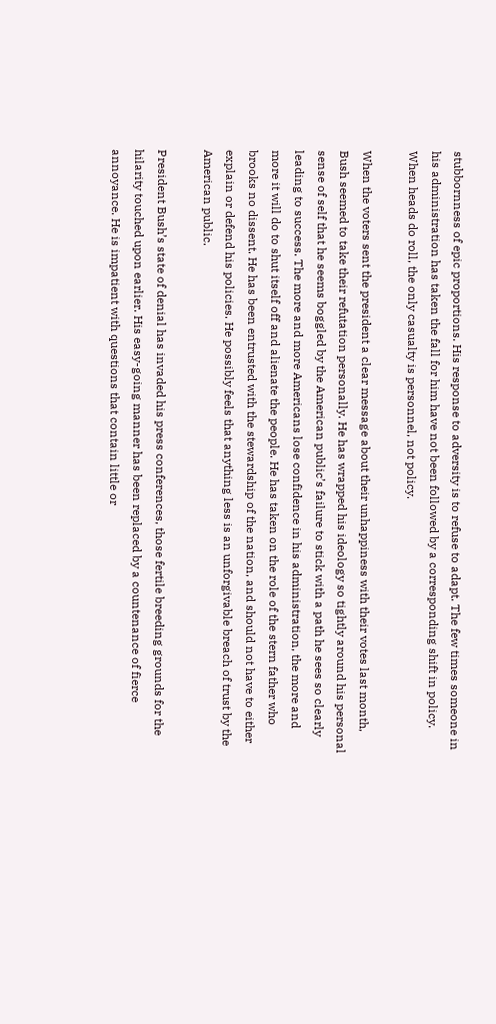stubbornness of epic proportions. His response to adversity is to refuse to adapt. The few times someone in his administration has taken the fall for him have not been followed by a corresponding shift in policy. When heads do roll, the only casualty is personnel, not policy.

When the voters sent the president a clear message about their unhappiness with their votes last month, Bush seemed to take their refutation personally. He has wrapped his ideology so tightly around his personal sense of self that he seems boggled by the American public’s failure to stick with a path he sees so clearly leading to success. The more and more Americans lose confidence in his administration, the more and more it will do to shut itself off and alienate the people. He has taken on the role of the stern father who brooks no dissent. He has been entrusted with the stewardship of the nation, and should not have to either explain or defend his policies. He possibly feels that anything less is an unforgivable breach of trust by the American public.

President Bush’s state of denial has invaded his press conferences, those fertile breeding grounds for the hilarity touched upon earlier. His easy-going manner has been replaced by a countenance of fierce annoyance. He is impatient with questions that contain little or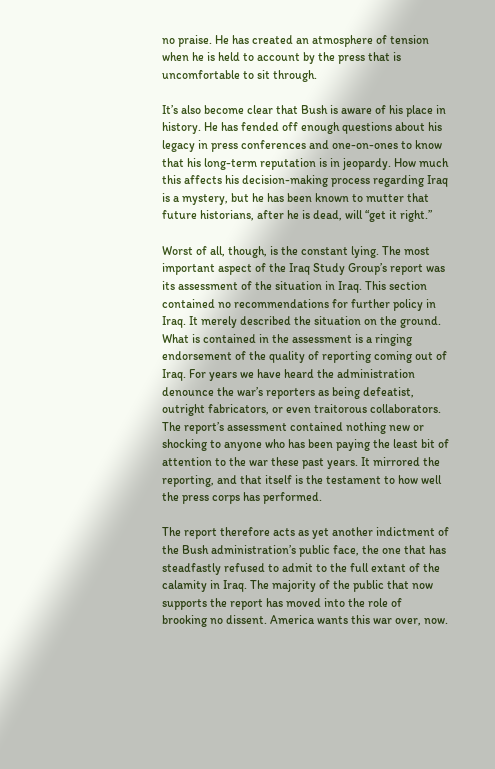no praise. He has created an atmosphere of tension when he is held to account by the press that is uncomfortable to sit through.

It’s also become clear that Bush is aware of his place in history. He has fended off enough questions about his legacy in press conferences and one-on-ones to know that his long-term reputation is in jeopardy. How much this affects his decision-making process regarding Iraq is a mystery, but he has been known to mutter that future historians, after he is dead, will “get it right.”

Worst of all, though, is the constant lying. The most important aspect of the Iraq Study Group’s report was its assessment of the situation in Iraq. This section contained no recommendations for further policy in Iraq. It merely described the situation on the ground. What is contained in the assessment is a ringing endorsement of the quality of reporting coming out of Iraq. For years we have heard the administration denounce the war’s reporters as being defeatist, outright fabricators, or even traitorous collaborators. The report’s assessment contained nothing new or shocking to anyone who has been paying the least bit of attention to the war these past years. It mirrored the reporting, and that itself is the testament to how well the press corps has performed.

The report therefore acts as yet another indictment of the Bush administration’s public face, the one that has steadfastly refused to admit to the full extant of the calamity in Iraq. The majority of the public that now supports the report has moved into the role of brooking no dissent. America wants this war over, now.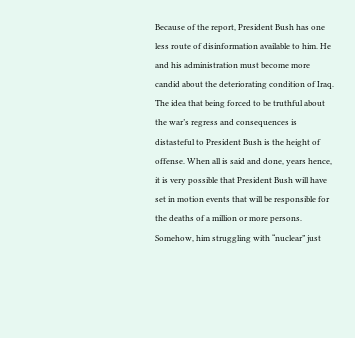Because of the report, President Bush has one less route of disinformation available to him. He and his administration must become more candid about the deteriorating condition of Iraq. The idea that being forced to be truthful about the war’s regress and consequences is distasteful to President Bush is the height of offense. When all is said and done, years hence, it is very possible that President Bush will have set in motion events that will be responsible for the deaths of a million or more persons. Somehow, him struggling with “nuclear” just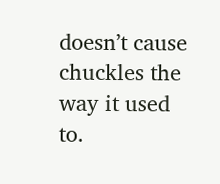doesn’t cause chuckles the way it used to.